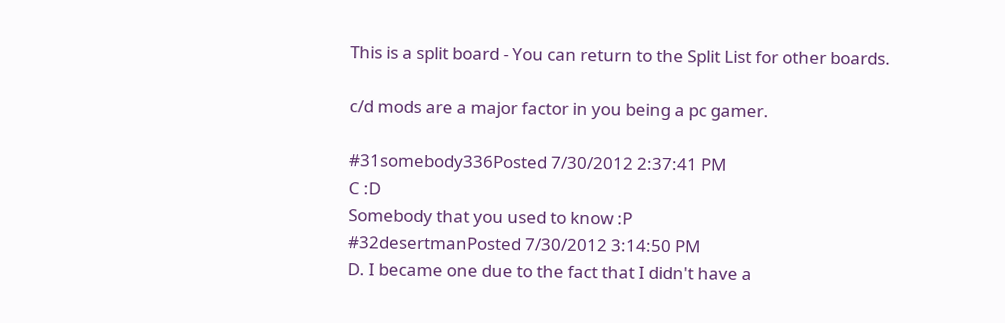This is a split board - You can return to the Split List for other boards.

c/d mods are a major factor in you being a pc gamer.

#31somebody336Posted 7/30/2012 2:37:41 PM
C :D
Somebody that you used to know :P
#32desertmanPosted 7/30/2012 3:14:50 PM
D. I became one due to the fact that I didn't have a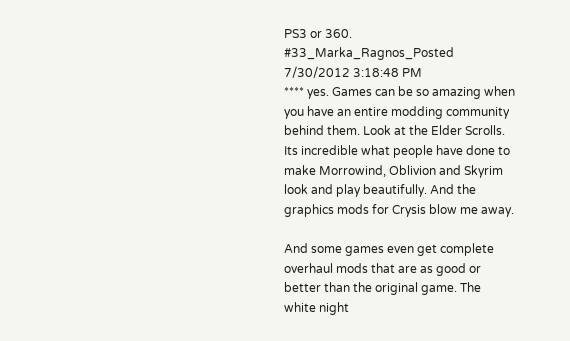PS3 or 360.
#33_Marka_Ragnos_Posted 7/30/2012 3:18:48 PM
**** yes. Games can be so amazing when you have an entire modding community behind them. Look at the Elder Scrolls. Its incredible what people have done to make Morrowind, Oblivion and Skyrim look and play beautifully. And the graphics mods for Crysis blow me away.

And some games even get complete overhaul mods that are as good or better than the original game. The white night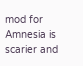mod for Amnesia is scarier and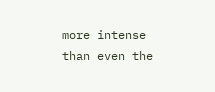more intense than even the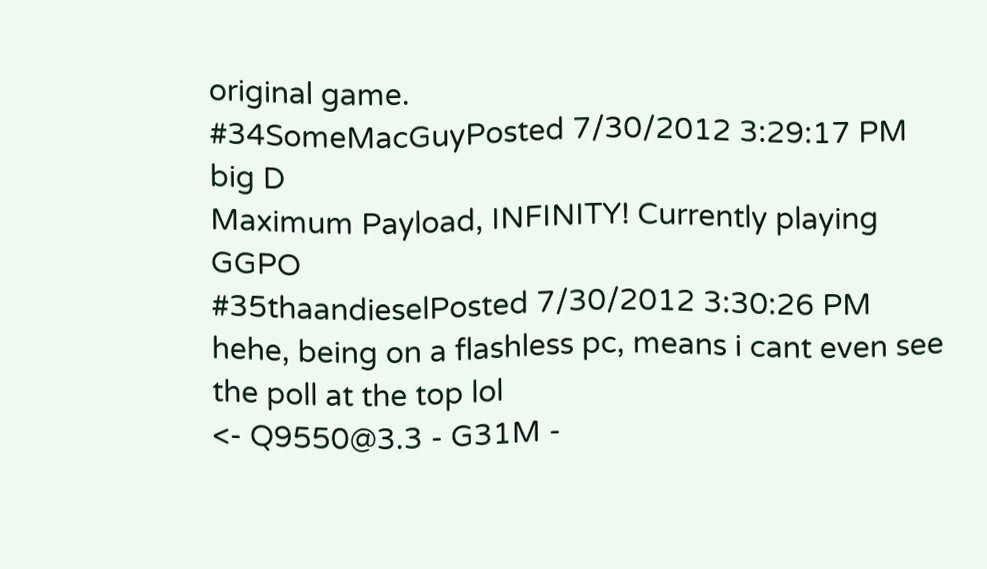original game.
#34SomeMacGuyPosted 7/30/2012 3:29:17 PM
big D
Maximum Payload, INFINITY! Currently playing GGPO
#35thaandieselPosted 7/30/2012 3:30:26 PM
hehe, being on a flashless pc, means i cant even see the poll at the top lol
<- Q9550@3.3 - G31M -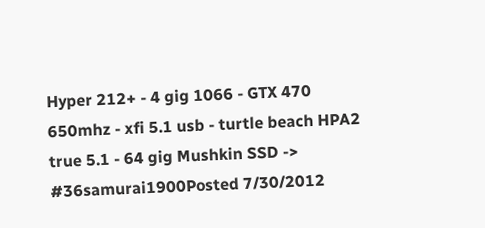Hyper 212+ - 4 gig 1066 - GTX 470 650mhz - xfi 5.1 usb - turtle beach HPA2 true 5.1 - 64 gig Mushkin SSD ->
#36samurai1900Posted 7/30/2012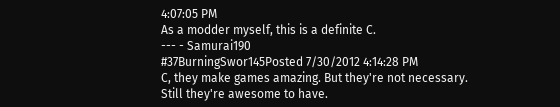4:07:05 PM
As a modder myself, this is a definite C.
--- - Samurai190
#37BurningSwor145Posted 7/30/2012 4:14:28 PM
C, they make games amazing. But they're not necessary. Still they're awesome to have.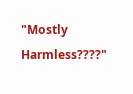"Mostly Harmless????"